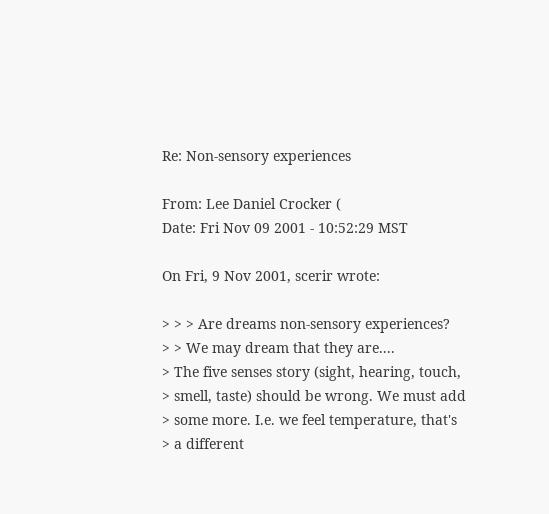Re: Non-sensory experiences

From: Lee Daniel Crocker (
Date: Fri Nov 09 2001 - 10:52:29 MST

On Fri, 9 Nov 2001, scerir wrote:

> > > Are dreams non-sensory experiences?
> > We may dream that they are....
> The five senses story (sight, hearing, touch,
> smell, taste) should be wrong. We must add
> some more. I.e. we feel temperature, that's
> a different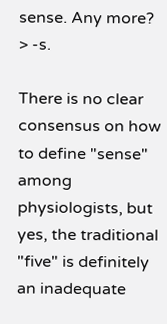sense. Any more?
> -s.

There is no clear consensus on how to define "sense" among
physiologists, but yes, the traditional "five" is definitely
an inadequate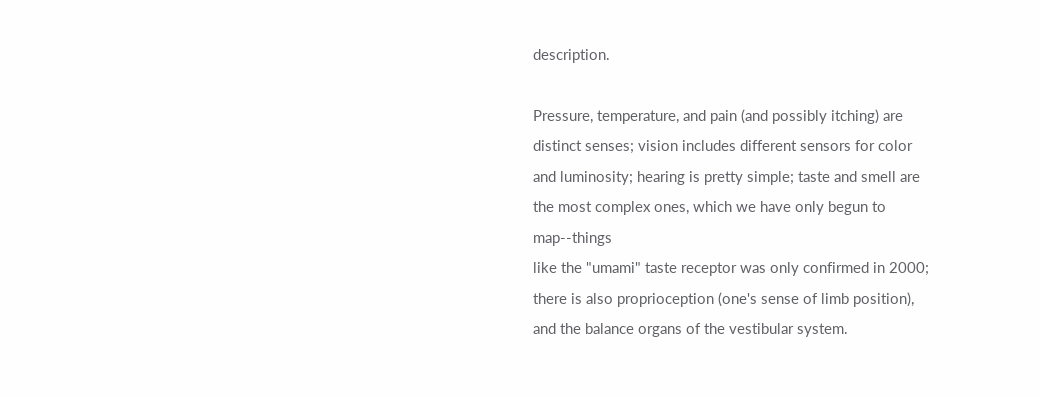description.

Pressure, temperature, and pain (and possibly itching) are
distinct senses; vision includes different sensors for color
and luminosity; hearing is pretty simple; taste and smell are
the most complex ones, which we have only begun to map--things
like the "umami" taste receptor was only confirmed in 2000;
there is also proprioception (one's sense of limb position),
and the balance organs of the vestibular system.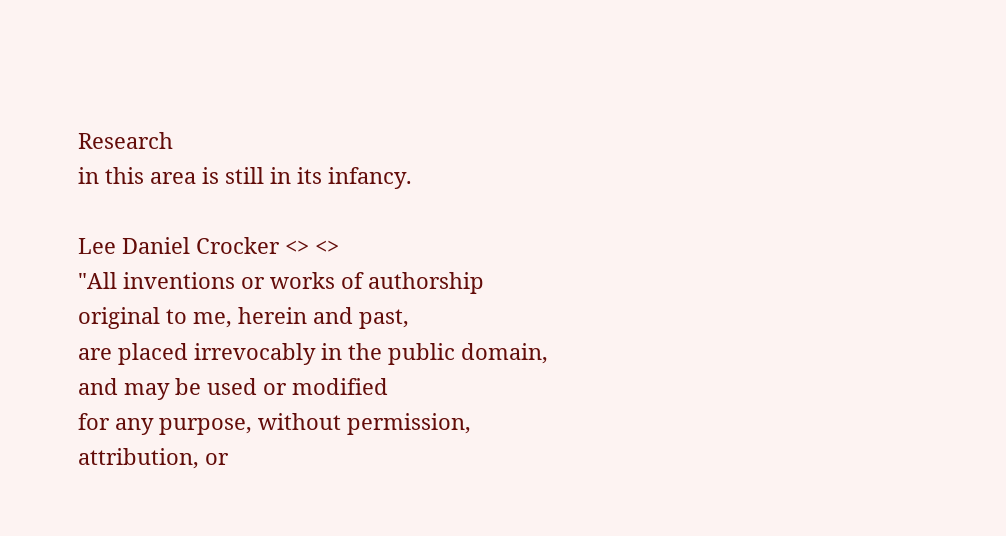Research
in this area is still in its infancy.

Lee Daniel Crocker <> <>
"All inventions or works of authorship original to me, herein and past,
are placed irrevocably in the public domain, and may be used or modified
for any purpose, without permission, attribution, or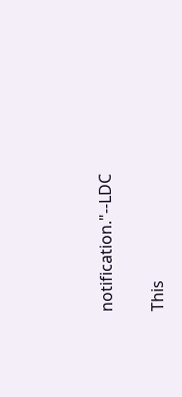notification."--LDC

This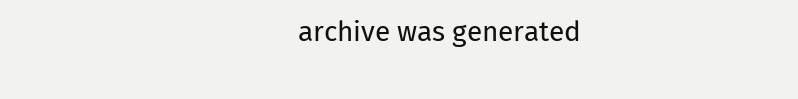archive was generated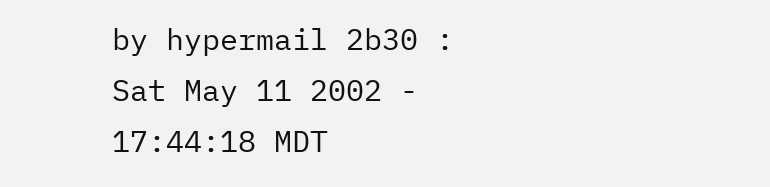by hypermail 2b30 : Sat May 11 2002 - 17:44:18 MDT